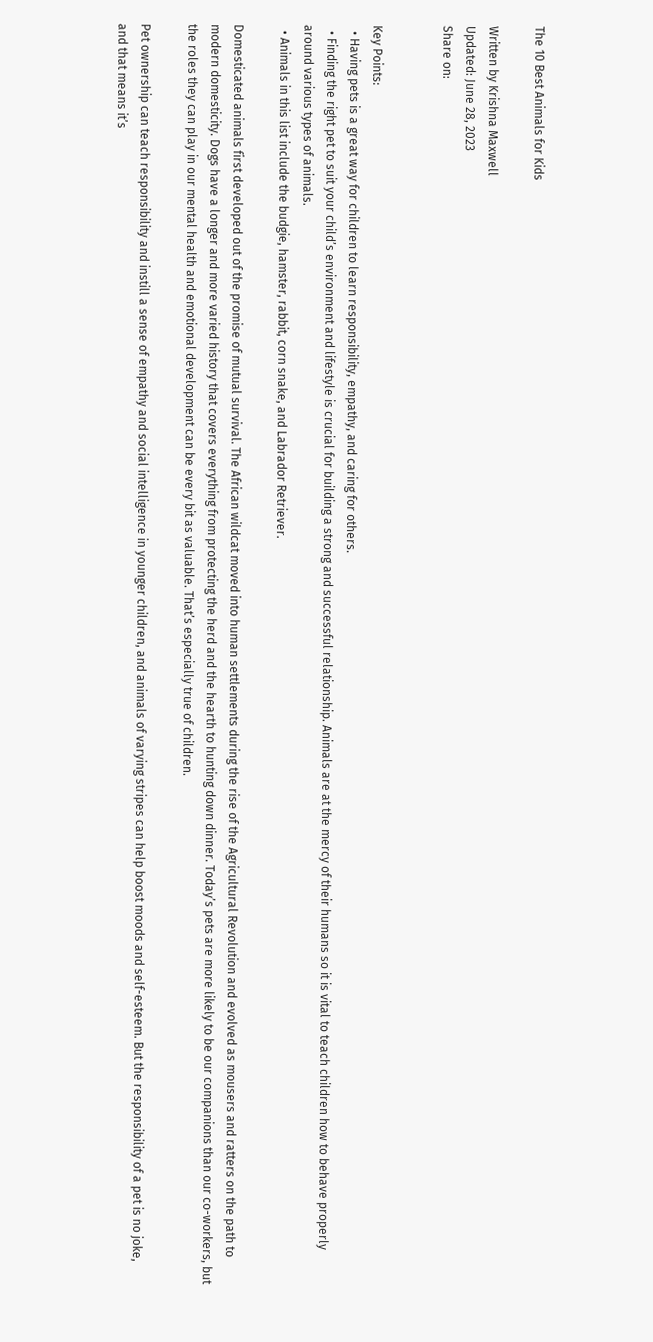The 10 Best Animals for Kids

Written by Krishna Maxwell
Updated: June 28, 2023
Share on:


Key Points:
  • Having pets is a great way for children to learn responsibility, empathy, and caring for others.
  • Finding the right pet to suit your child’s environment and lifestyle is crucial for building a strong and successful relationship. Animals are at the mercy of their humans so it is vital to teach children how to behave properly around various types of animals.
  • Animals in this list include the budgie, hamster, rabbit, corn snake, and Labrador Retriever.

Domesticated animals first developed out of the promise of mutual survival. The African wildcat moved into human settlements during the rise of the Agricultural Revolution and evolved as mousers and ratters on the path to modern domesticity. Dogs have a longer and more varied history that covers everything from protecting the herd and the hearth to hunting down dinner. Today’s pets are more likely to be our companions than our co-workers, but the roles they can play in our mental health and emotional development can be every bit as valuable. That’s especially true of children.

Pet ownership can teach responsibility and instill a sense of empathy and social intelligence in younger children, and animals of varying stripes can help boost moods and self-esteem. But the responsibility of a pet is no joke, and that means it’s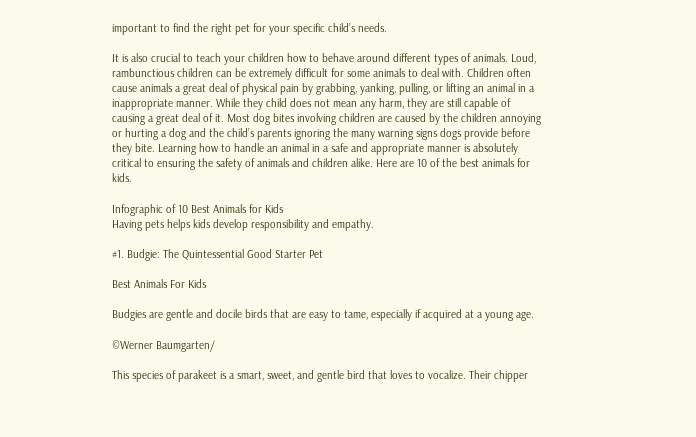important to find the right pet for your specific child’s needs.

It is also crucial to teach your children how to behave around different types of animals. Loud, rambunctious children can be extremely difficult for some animals to deal with. Children often cause animals a great deal of physical pain by grabbing, yanking, pulling, or lifting an animal in a inappropriate manner. While they child does not mean any harm, they are still capable of causing a great deal of it. Most dog bites involving children are caused by the children annoying or hurting a dog and the child’s parents ignoring the many warning signs dogs provide before they bite. Learning how to handle an animal in a safe and appropriate manner is absolutely critical to ensuring the safety of animals and children alike. Here are 10 of the best animals for kids.

Infographic of 10 Best Animals for Kids
Having pets helps kids develop responsibility and empathy.

#1. Budgie: The Quintessential Good Starter Pet

Best Animals For Kids

Budgies are gentle and docile birds that are easy to tame, especially if acquired at a young age.

©Werner Baumgarten/

This species of parakeet is a smart, sweet, and gentle bird that loves to vocalize. Their chipper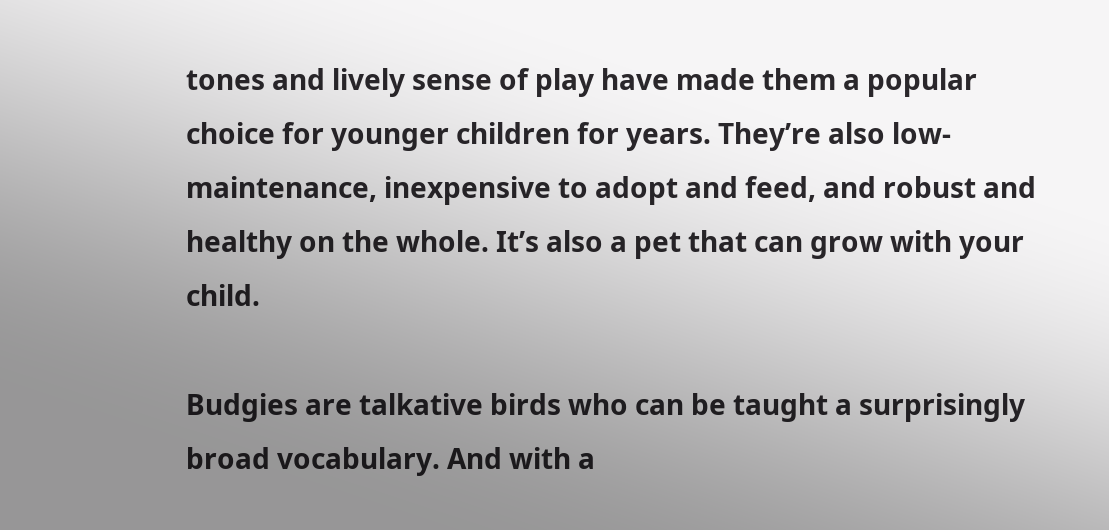tones and lively sense of play have made them a popular choice for younger children for years. They’re also low-maintenance, inexpensive to adopt and feed, and robust and healthy on the whole. It’s also a pet that can grow with your child.

Budgies are talkative birds who can be taught a surprisingly broad vocabulary. And with a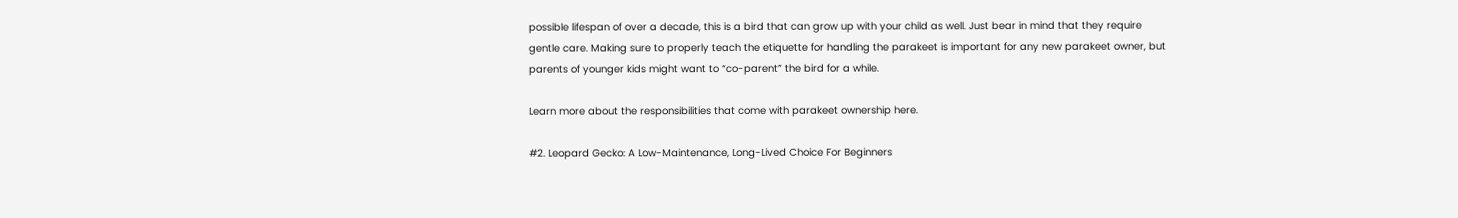possible lifespan of over a decade, this is a bird that can grow up with your child as well. Just bear in mind that they require gentle care. Making sure to properly teach the etiquette for handling the parakeet is important for any new parakeet owner, but parents of younger kids might want to “co-parent” the bird for a while.

Learn more about the responsibilities that come with parakeet ownership here.

#2. Leopard Gecko: A Low-Maintenance, Long-Lived Choice For Beginners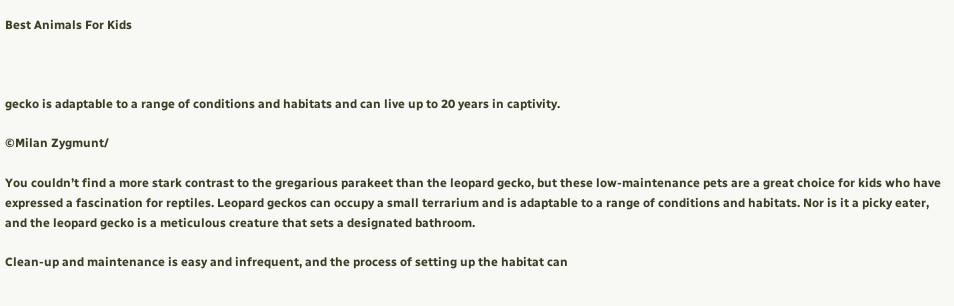Best Animals For Kids



gecko is adaptable to a range of conditions and habitats and can live up to 20 years in captivity.

©Milan Zygmunt/

You couldn’t find a more stark contrast to the gregarious parakeet than the leopard gecko, but these low-maintenance pets are a great choice for kids who have expressed a fascination for reptiles. Leopard geckos can occupy a small terrarium and is adaptable to a range of conditions and habitats. Nor is it a picky eater, and the leopard gecko is a meticulous creature that sets a designated bathroom.

Clean-up and maintenance is easy and infrequent, and the process of setting up the habitat can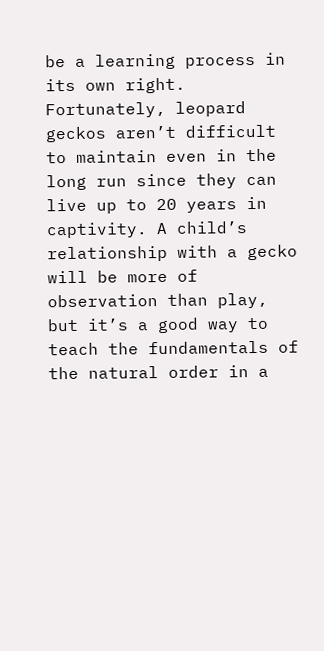be a learning process in its own right. Fortunately, leopard geckos aren’t difficult to maintain even in the long run since they can live up to 20 years in captivity. A child’s relationship with a gecko will be more of observation than play, but it’s a good way to teach the fundamentals of the natural order in a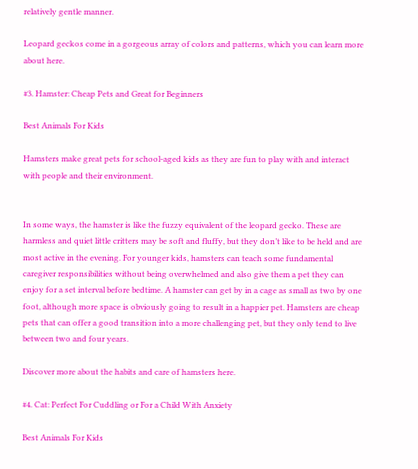relatively gentle manner.

Leopard geckos come in a gorgeous array of colors and patterns, which you can learn more about here.

#3. Hamster: Cheap Pets and Great for Beginners

Best Animals For Kids

Hamsters make great pets for school-aged kids as they are fun to play with and interact with people and their environment.


In some ways, the hamster is like the fuzzy equivalent of the leopard gecko. These are harmless and quiet little critters may be soft and fluffy, but they don’t like to be held and are most active in the evening. For younger kids, hamsters can teach some fundamental caregiver responsibilities without being overwhelmed and also give them a pet they can enjoy for a set interval before bedtime. A hamster can get by in a cage as small as two by one foot, although more space is obviously going to result in a happier pet. Hamsters are cheap pets that can offer a good transition into a more challenging pet, but they only tend to live between two and four years.

Discover more about the habits and care of hamsters here.

#4. Cat: Perfect For Cuddling or For a Child With Anxiety

Best Animals For Kids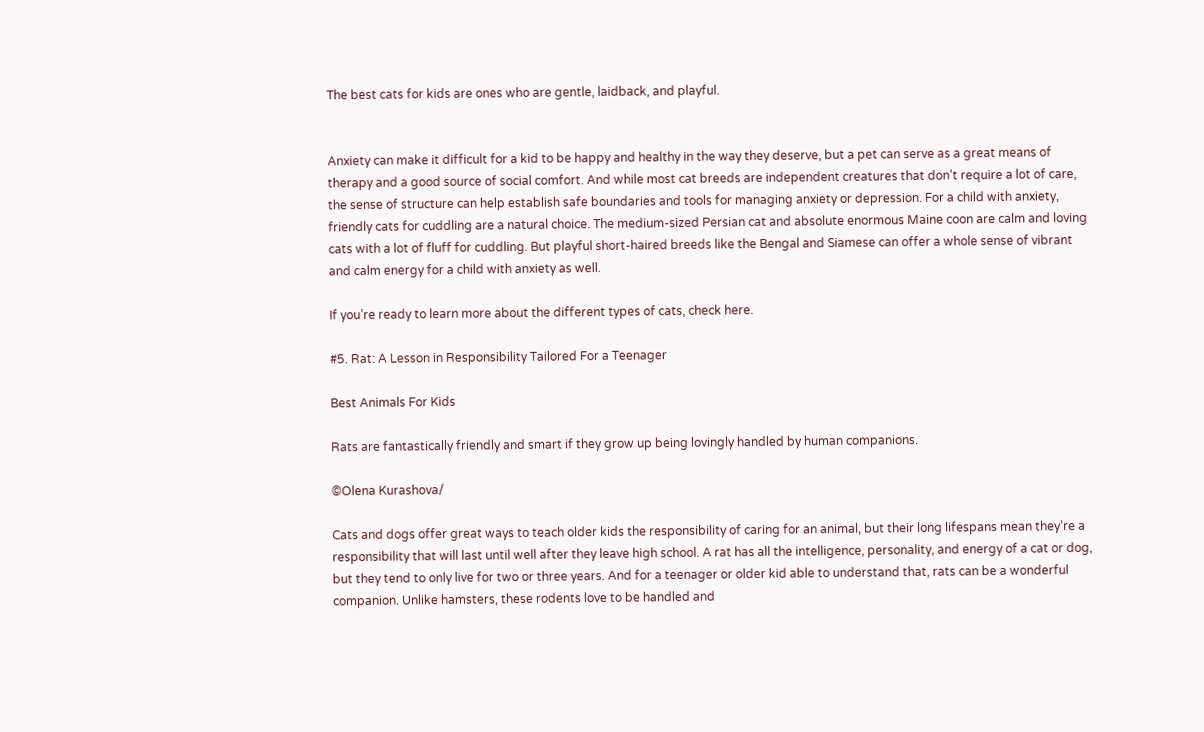The best cats for kids are ones who are gentle, laidback, and playful.


Anxiety can make it difficult for a kid to be happy and healthy in the way they deserve, but a pet can serve as a great means of therapy and a good source of social comfort. And while most cat breeds are independent creatures that don’t require a lot of care, the sense of structure can help establish safe boundaries and tools for managing anxiety or depression. For a child with anxiety, friendly cats for cuddling are a natural choice. The medium-sized Persian cat and absolute enormous Maine coon are calm and loving cats with a lot of fluff for cuddling. But playful short-haired breeds like the Bengal and Siamese can offer a whole sense of vibrant and calm energy for a child with anxiety as well.

If you’re ready to learn more about the different types of cats, check here.

#5. Rat: A Lesson in Responsibility Tailored For a Teenager

Best Animals For Kids

Rats are fantastically friendly and smart if they grow up being lovingly handled by human companions.

©Olena Kurashova/

Cats and dogs offer great ways to teach older kids the responsibility of caring for an animal, but their long lifespans mean they’re a responsibility that will last until well after they leave high school. A rat has all the intelligence, personality, and energy of a cat or dog, but they tend to only live for two or three years. And for a teenager or older kid able to understand that, rats can be a wonderful companion. Unlike hamsters, these rodents love to be handled and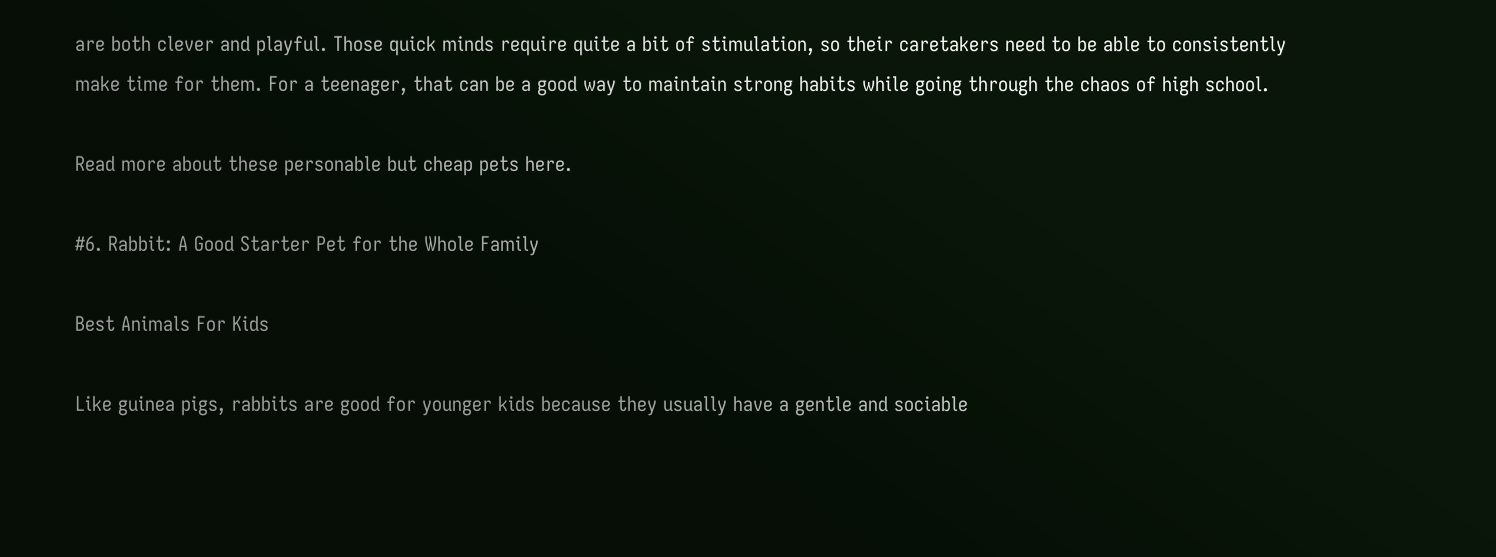are both clever and playful. Those quick minds require quite a bit of stimulation, so their caretakers need to be able to consistently make time for them. For a teenager, that can be a good way to maintain strong habits while going through the chaos of high school.

Read more about these personable but cheap pets here.

#6. Rabbit: A Good Starter Pet for the Whole Family

Best Animals For Kids

Like guinea pigs, rabbits are good for younger kids because they usually have a gentle and sociable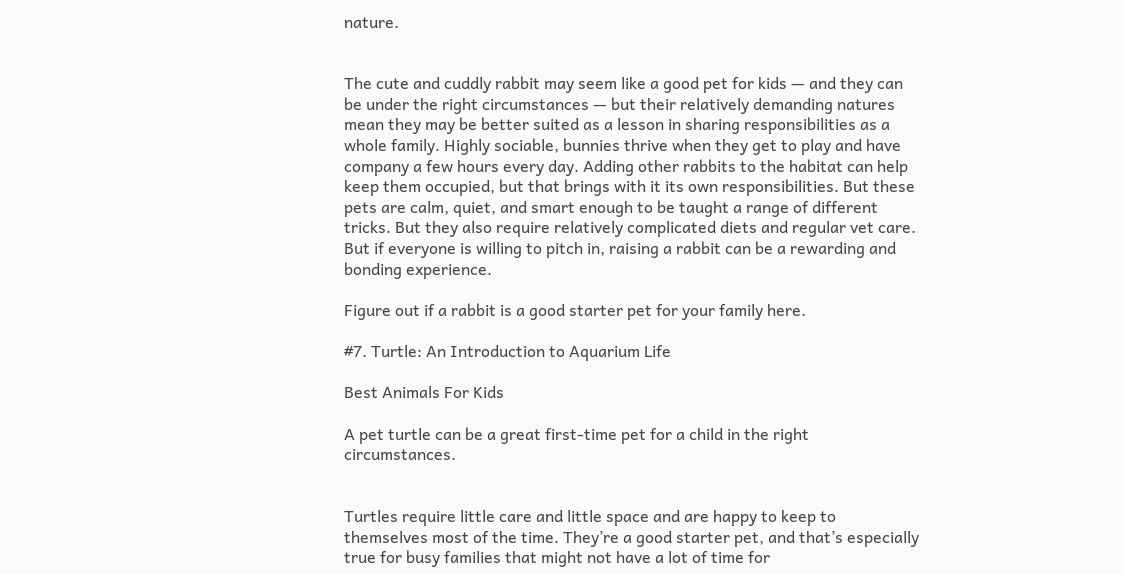nature.


The cute and cuddly rabbit may seem like a good pet for kids — and they can be under the right circumstances — but their relatively demanding natures mean they may be better suited as a lesson in sharing responsibilities as a whole family. Highly sociable, bunnies thrive when they get to play and have company a few hours every day. Adding other rabbits to the habitat can help keep them occupied, but that brings with it its own responsibilities. But these pets are calm, quiet, and smart enough to be taught a range of different tricks. But they also require relatively complicated diets and regular vet care. But if everyone is willing to pitch in, raising a rabbit can be a rewarding and bonding experience.

Figure out if a rabbit is a good starter pet for your family here.

#7. Turtle: An Introduction to Aquarium Life

Best Animals For Kids

A pet turtle can be a great first-time pet for a child in the right circumstances.


Turtles require little care and little space and are happy to keep to themselves most of the time. They’re a good starter pet, and that’s especially true for busy families that might not have a lot of time for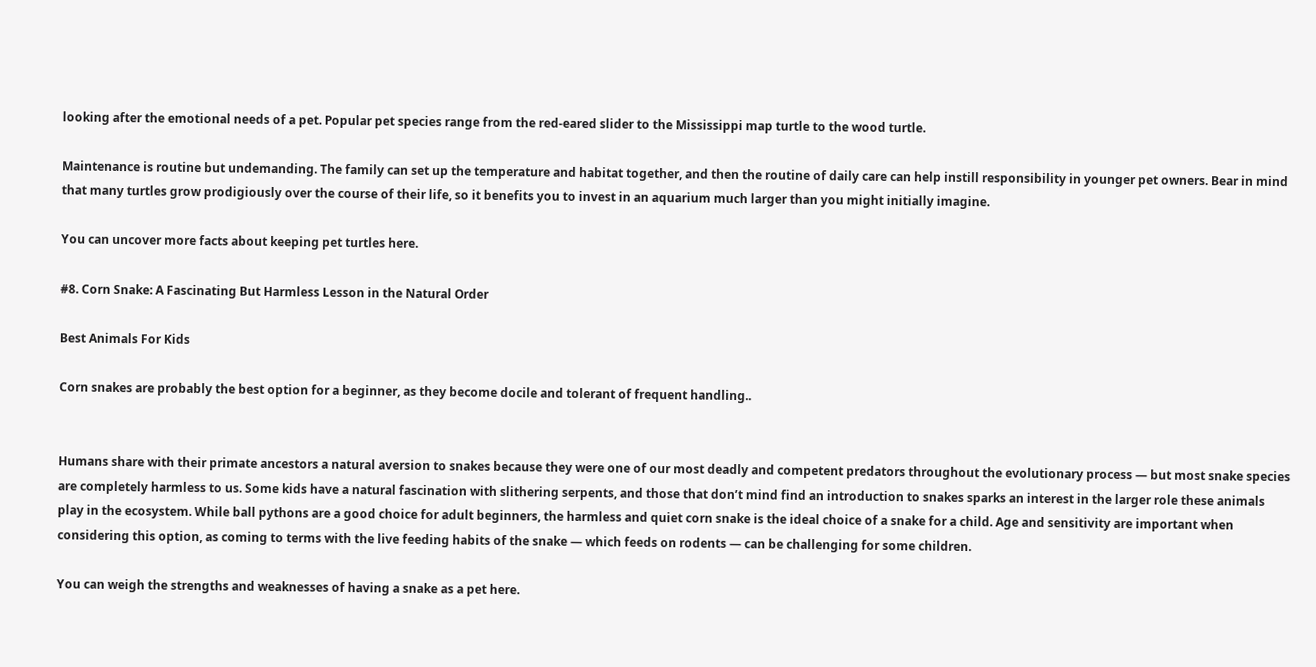looking after the emotional needs of a pet. Popular pet species range from the red-eared slider to the Mississippi map turtle to the wood turtle.

Maintenance is routine but undemanding. The family can set up the temperature and habitat together, and then the routine of daily care can help instill responsibility in younger pet owners. Bear in mind that many turtles grow prodigiously over the course of their life, so it benefits you to invest in an aquarium much larger than you might initially imagine.

You can uncover more facts about keeping pet turtles here.

#8. Corn Snake: A Fascinating But Harmless Lesson in the Natural Order

Best Animals For Kids

Corn snakes are probably the best option for a beginner, as they become docile and tolerant of frequent handling..


Humans share with their primate ancestors a natural aversion to snakes because they were one of our most deadly and competent predators throughout the evolutionary process — but most snake species are completely harmless to us. Some kids have a natural fascination with slithering serpents, and those that don’t mind find an introduction to snakes sparks an interest in the larger role these animals play in the ecosystem. While ball pythons are a good choice for adult beginners, the harmless and quiet corn snake is the ideal choice of a snake for a child. Age and sensitivity are important when considering this option, as coming to terms with the live feeding habits of the snake — which feeds on rodents — can be challenging for some children.

You can weigh the strengths and weaknesses of having a snake as a pet here.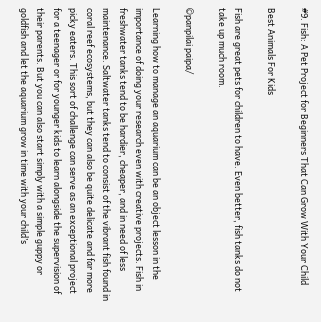#9. Fish: A Pet Project for Beginners That Can Grow With Your Child

Best Animals For Kids

Fish are great pets for children to have. Even better, fish tanks do not take up much room.

©panpilai paipa/

Learning how to manage an aquarium can be an object lesson in the importance of doing your research even with creative projects. Fish in freshwater tanks tend to be hardier, cheaper, and in need of less maintenance. Saltwater tanks tend to consist of the vibrant fish found in coral reef ecosystems, but they can also be quite delicate and far more picky eaters. This sort of challenge can serve as an exceptional project for a teenager or for younger kids to learn alongside the supervision of their parents. But you can also start simply with a simple guppy or goldfish and let the aquarium grow in time with your child’s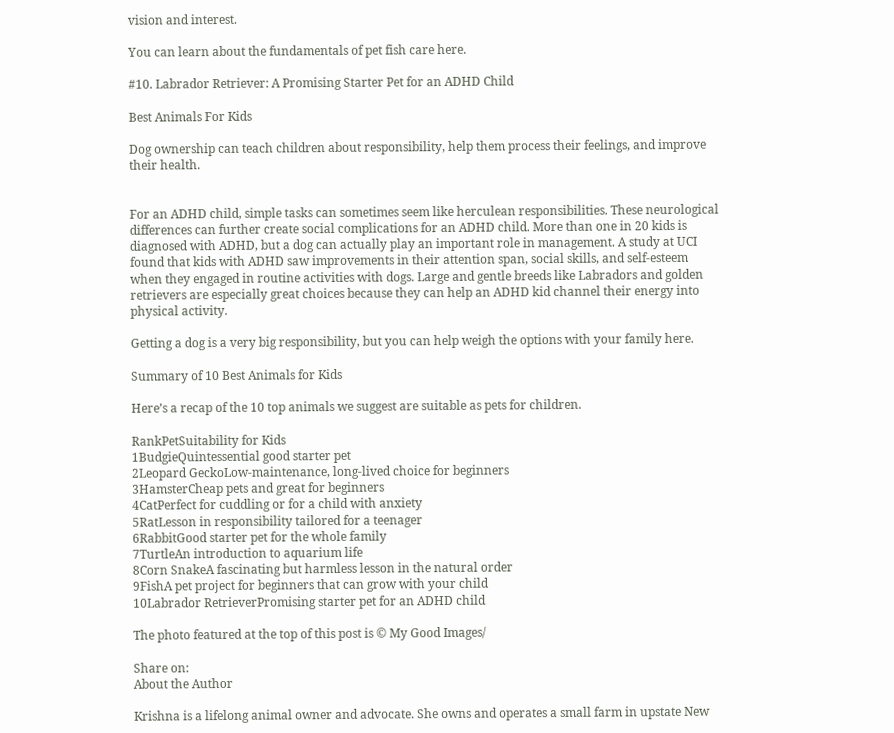vision and interest.

You can learn about the fundamentals of pet fish care here.

#10. Labrador Retriever: A Promising Starter Pet for an ADHD Child

Best Animals For Kids

Dog ownership can teach children about responsibility, help them process their feelings, and improve their health.


For an ADHD child, simple tasks can sometimes seem like herculean responsibilities. These neurological differences can further create social complications for an ADHD child. More than one in 20 kids is diagnosed with ADHD, but a dog can actually play an important role in management. A study at UCI found that kids with ADHD saw improvements in their attention span, social skills, and self-esteem when they engaged in routine activities with dogs. Large and gentle breeds like Labradors and golden retrievers are especially great choices because they can help an ADHD kid channel their energy into physical activity.

Getting a dog is a very big responsibility, but you can help weigh the options with your family here.

Summary of 10 Best Animals for Kids

Here’s a recap of the 10 top animals we suggest are suitable as pets for children.

RankPetSuitability for Kids
1BudgieQuintessential good starter pet
2Leopard GeckoLow-maintenance, long-lived choice for beginners
3HamsterCheap pets and great for beginners
4CatPerfect for cuddling or for a child with anxiety
5RatLesson in responsibility tailored for a teenager
6RabbitGood starter pet for the whole family
7TurtleAn introduction to aquarium life
8Corn SnakeA fascinating but harmless lesson in the natural order
9FishA pet project for beginners that can grow with your child
10Labrador RetrieverPromising starter pet for an ADHD child

The photo featured at the top of this post is © My Good Images/

Share on:
About the Author

Krishna is a lifelong animal owner and advocate. She owns and operates a small farm in upstate New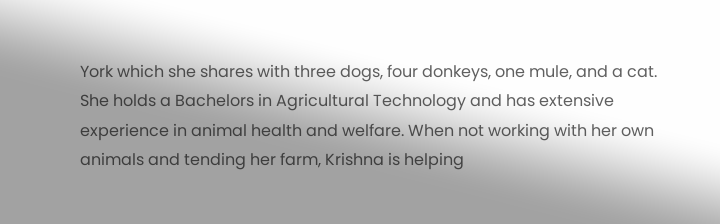York which she shares with three dogs, four donkeys, one mule, and a cat. She holds a Bachelors in Agricultural Technology and has extensive experience in animal health and welfare. When not working with her own animals and tending her farm, Krishna is helping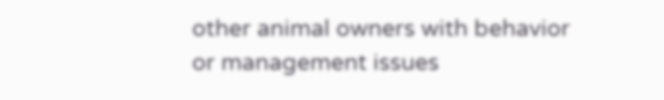other animal owners with behavior or management issues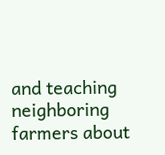and teaching neighboring farmers about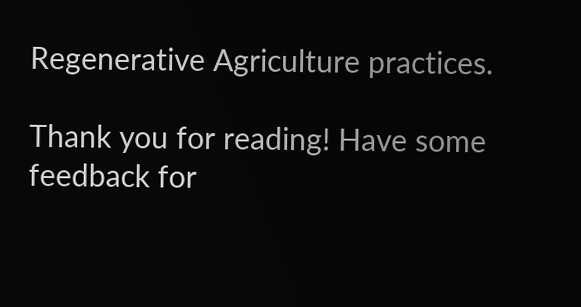Regenerative Agriculture practices.

Thank you for reading! Have some feedback for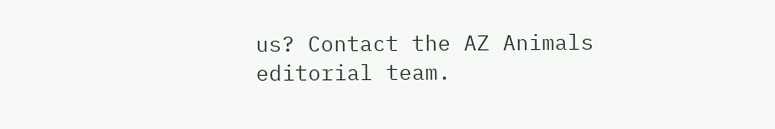us? Contact the AZ Animals editorial team.